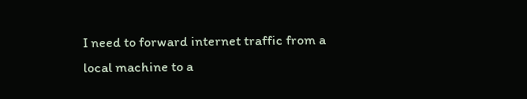I need to forward internet traffic from a local machine to a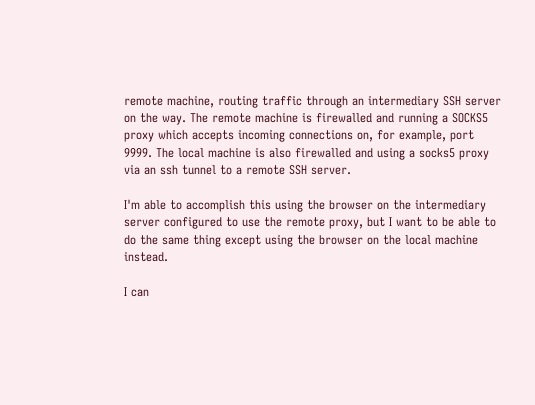remote machine, routing traffic through an intermediary SSH server on the way. The remote machine is firewalled and running a SOCKS5 proxy which accepts incoming connections on, for example, port 9999. The local machine is also firewalled and using a socks5 proxy via an ssh tunnel to a remote SSH server.

I'm able to accomplish this using the browser on the intermediary server configured to use the remote proxy, but I want to be able to do the same thing except using the browser on the local machine instead.

I can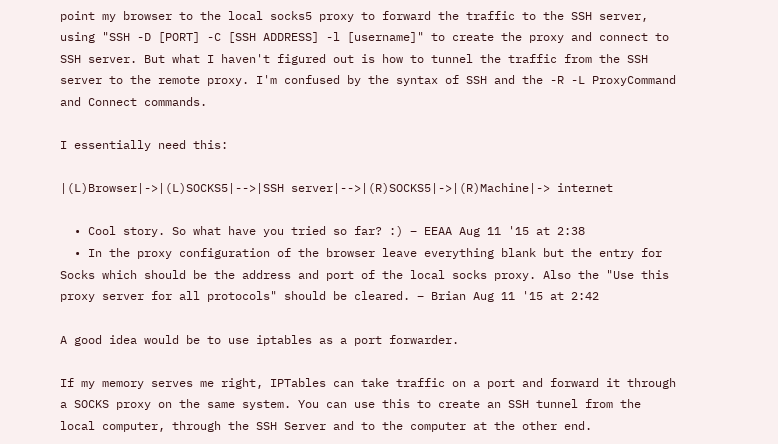point my browser to the local socks5 proxy to forward the traffic to the SSH server, using "SSH -D [PORT] -C [SSH ADDRESS] -l [username]" to create the proxy and connect to SSH server. But what I haven't figured out is how to tunnel the traffic from the SSH server to the remote proxy. I'm confused by the syntax of SSH and the -R -L ProxyCommand and Connect commands.

I essentially need this:

|(L)Browser|->|(L)SOCKS5|-->|SSH server|-->|(R)SOCKS5|->|(R)Machine|-> internet

  • Cool story. So what have you tried so far? :) – EEAA Aug 11 '15 at 2:38
  • In the proxy configuration of the browser leave everything blank but the entry for Socks which should be the address and port of the local socks proxy. Also the "Use this proxy server for all protocols" should be cleared. – Brian Aug 11 '15 at 2:42

A good idea would be to use iptables as a port forwarder.

If my memory serves me right, IPTables can take traffic on a port and forward it through a SOCKS proxy on the same system. You can use this to create an SSH tunnel from the local computer, through the SSH Server and to the computer at the other end.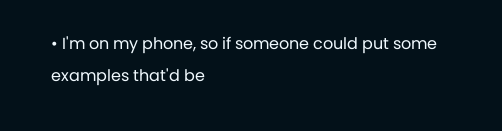• I'm on my phone, so if someone could put some examples that'd be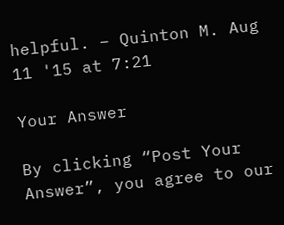helpful. – Quinton M. Aug 11 '15 at 7:21

Your Answer

By clicking “Post Your Answer”, you agree to our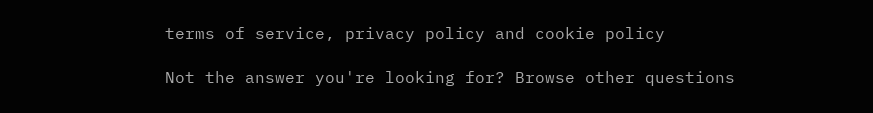terms of service, privacy policy and cookie policy

Not the answer you're looking for? Browse other questions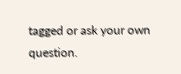tagged or ask your own question.